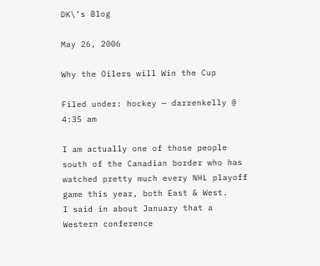DK\’s Blog

May 26, 2006

Why the Oilers will Win the Cup

Filed under: hockey — darrenkelly @ 4:35 am

I am actually one of those people south of the Canadian border who has watched pretty much every NHL playoff game this year, both East & West.    I said in about January that a Western conference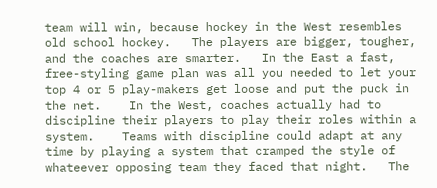team will win, because hockey in the West resembles old school hockey.   The players are bigger, tougher, and the coaches are smarter.   In the East a fast, free-styling game plan was all you needed to let your top 4 or 5 play-makers get loose and put the puck in the net.    In the West, coaches actually had to discipline their players to play their roles within a system.    Teams with discipline could adapt at any time by playing a system that cramped the style of whateever opposing team they faced that night.   The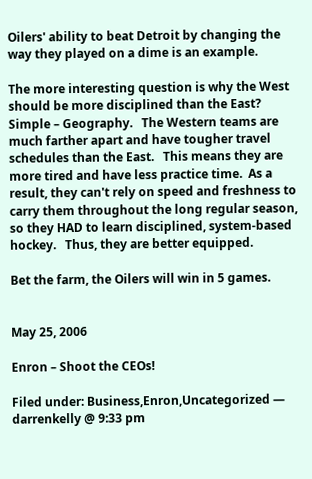Oilers' ability to beat Detroit by changing the way they played on a dime is an example.

The more interesting question is why the West should be more disciplined than the East?  Simple – Geography.   The Western teams are much farther apart and have tougher travel schedules than the East.   This means they are more tired and have less practice time.  As a result, they can't rely on speed and freshness to carry them throughout the long regular season, so they HAD to learn disciplined, system-based hockey.   Thus, they are better equipped.

Bet the farm, the Oilers will win in 5 games.


May 25, 2006

Enron – Shoot the CEOs!

Filed under: Business,Enron,Uncategorized — darrenkelly @ 9:33 pm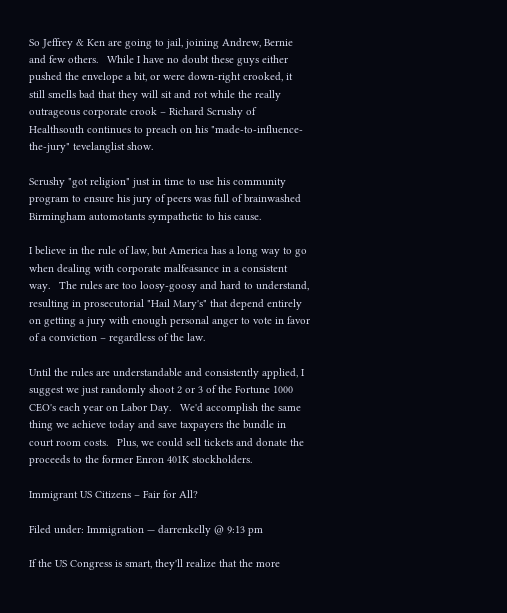So Jeffrey & Ken are going to jail, joining Andrew, Bernie and few others.   While I have no doubt these guys either pushed the envelope a bit, or were down-right crooked, it still smells bad that they will sit and rot while the really outrageous corporate crook – Richard Scrushy of Healthsouth continues to preach on his "made-to-influence-the-jury" tevelanglist show.

Scrushy "got religion" just in time to use his community program to ensure his jury of peers was full of brainwashed Birmingham automotants sympathetic to his cause.

I believe in the rule of law, but America has a long way to go when dealing with corporate malfeasance in a consistent way.   The rules are too loosy-goosy and hard to understand, resulting in prosecutorial "Hail Mary's" that depend entirely on getting a jury with enough personal anger to vote in favor of a conviction – regardless of the law.

Until the rules are understandable and consistently applied, I suggest we just randomly shoot 2 or 3 of the Fortune 1000 CEO's each year on Labor Day.   We'd accomplish the same thing we achieve today and save taxpayers the bundle in court room costs.   Plus, we could sell tickets and donate the proceeds to the former Enron 401K stockholders.

Immigrant US Citizens – Fair for All?

Filed under: Immigration — darrenkelly @ 9:13 pm

If the US Congress is smart, they'll realize that the more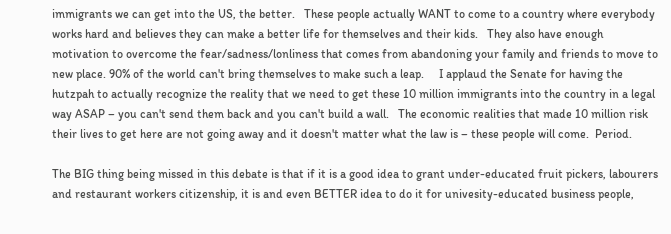immigrants we can get into the US, the better.   These people actually WANT to come to a country where everybody works hard and believes they can make a better life for themselves and their kids.   They also have enough motivation to overcome the fear/sadness/lonliness that comes from abandoning your family and friends to move to new place. 90% of the world can't bring themselves to make such a leap.     I applaud the Senate for having the hutzpah to actually recognize the reality that we need to get these 10 million immigrants into the country in a legal way ASAP – you can't send them back and you can't build a wall.   The economic realities that made 10 million risk their lives to get here are not going away and it doesn't matter what the law is – these people will come.  Period.

The BIG thing being missed in this debate is that if it is a good idea to grant under-educated fruit pickers, labourers and restaurant workers citizenship, it is and even BETTER idea to do it for univesity-educated business people,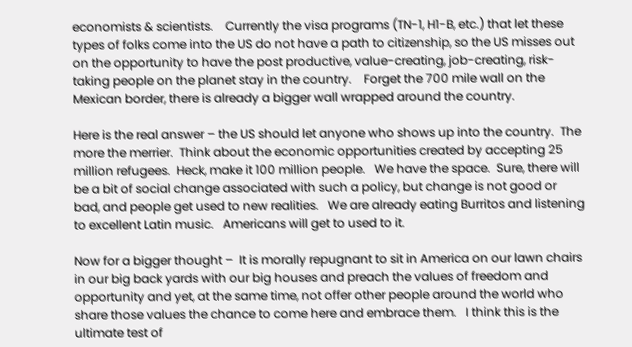economists & scientists.    Currently the visa programs (TN-1, H1-B, etc.) that let these types of folks come into the US do not have a path to citizenship, so the US misses out on the opportunity to have the post productive, value-creating, job-creating, risk-taking people on the planet stay in the country.    Forget the 700 mile wall on the Mexican border, there is already a bigger wall wrapped around the country.

Here is the real answer – the US should let anyone who shows up into the country.  The more the merrier.  Think about the economic opportunities created by accepting 25 million refugees.  Heck, make it 100 million people.   We have the space.  Sure, there will be a bit of social change associated with such a policy, but change is not good or bad, and people get used to new realities.   We are already eating Burritos and listening to excellent Latin music.   Americans will get to used to it.

Now for a bigger thought –  It is morally repugnant to sit in America on our lawn chairs in our big back yards with our big houses and preach the values of freedom and opportunity and yet, at the same time, not offer other people around the world who share those values the chance to come here and embrace them.   I think this is the ultimate test of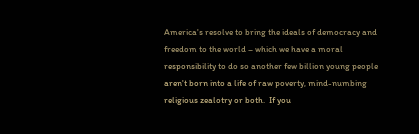America's resolve to bring the ideals of democracy and freedom to the world – which we have a moral responsibility to do so another few billion young people aren't born into a life of raw poverty, mind-numbing religious zealotry or both.  If you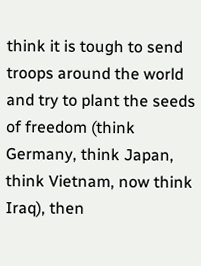think it is tough to send troops around the world and try to plant the seeds of freedom (think Germany, think Japan, think Vietnam, now think Iraq), then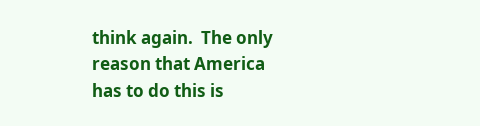think again.  The only reason that America has to do this is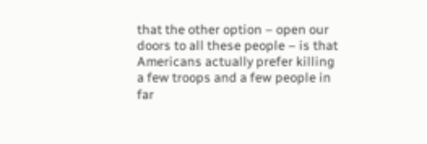that the other option – open our doors to all these people – is that Americans actually prefer killing a few troops and a few people in far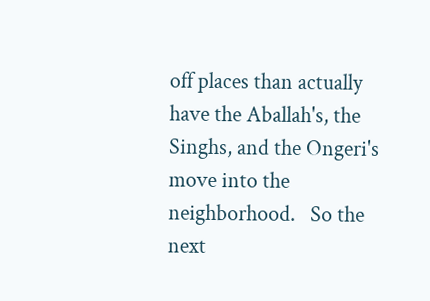off places than actually have the Aballah's, the Singhs, and the Ongeri's move into the neighborhood.   So the next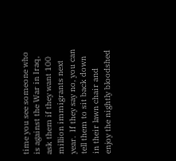time you see someone who is against the War in Iraq, ask them if they want 100 million immigrants next year.  If they say no, you can tell them to sit back down in their lawn chair and enjoy the nightly bloodshed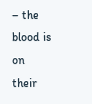– the blood is on their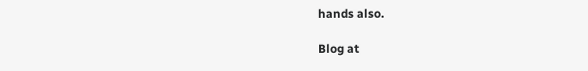hands also.

Blog at